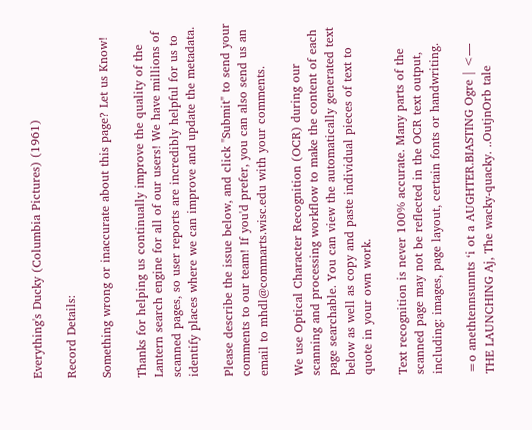Everything's Ducky (Columbia Pictures) (1961)

Record Details:

Something wrong or inaccurate about this page? Let us Know!

Thanks for helping us continually improve the quality of the Lantern search engine for all of our users! We have millions of scanned pages, so user reports are incredibly helpful for us to identify places where we can improve and update the metadata.

Please describe the issue below, and click "Submit" to send your comments to our team! If you'd prefer, you can also send us an email to mhdl@commarts.wisc.edu with your comments.

We use Optical Character Recognition (OCR) during our scanning and processing workflow to make the content of each page searchable. You can view the automatically generated text below as well as copy and paste individual pieces of text to quote in your own work.

Text recognition is never 100% accurate. Many parts of the scanned page may not be reflected in the OCR text output, including: images, page layout, certain fonts or handwriting.

=o anethtennsunnts ‘i ot a AUGHTER.BIASTING Ogre | <— THE LAUNCHING Aj, The wacky-quacky. ..OutjnOrb tale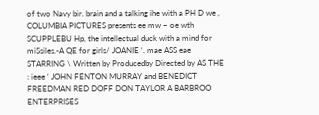of two Navy bir. brain and a talking ihe with a PH D we , COLUMBIA PICTURES presents ee mw ~ oe wth SCUPPLEBU Hp, the intellectual duck with a mind for miSsiles.-A QE for girls/ JOANIE ‘. mae ASS eae STARRING \ Written by Producedby Directed by AS THE : ieee ‘ JOHN FENTON MURRAY and BENEDICT FREEDMAN RED DOFF DON TAYLOR A BARBROO ENTERPRISES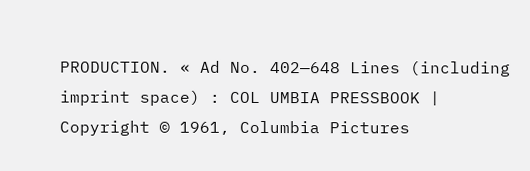PRODUCTION. « Ad No. 402—648 Lines (including imprint space) : COL UMBIA PRESSBOOK | Copyright © 1961, Columbia Pictures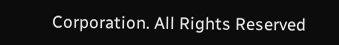Corporation. All Rights Reserved